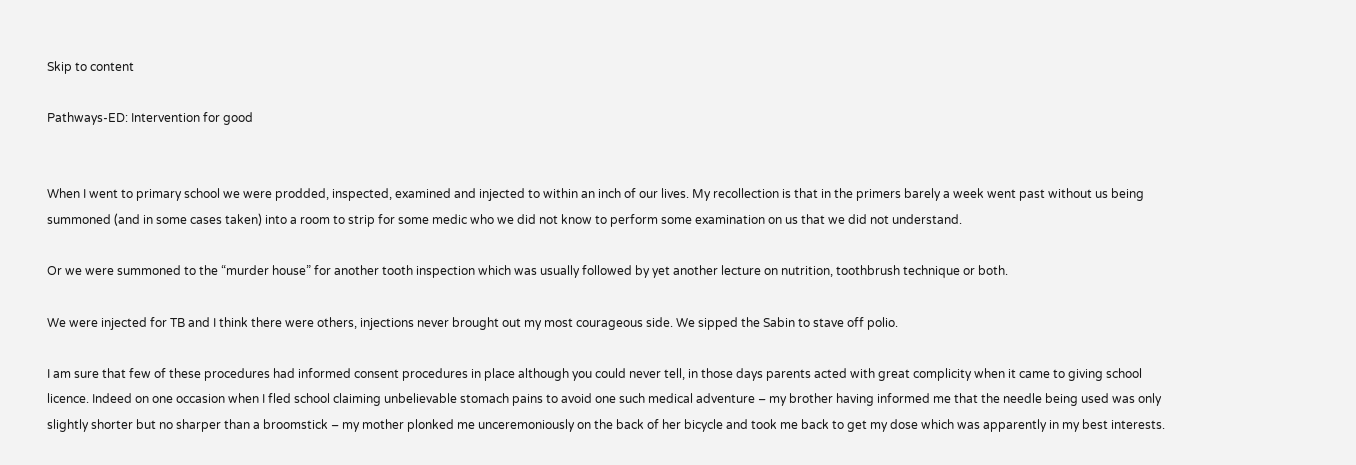Skip to content

Pathways-ED: Intervention for good


When I went to primary school we were prodded, inspected, examined and injected to within an inch of our lives. My recollection is that in the primers barely a week went past without us being summoned (and in some cases taken) into a room to strip for some medic who we did not know to perform some examination on us that we did not understand.

Or we were summoned to the “murder house” for another tooth inspection which was usually followed by yet another lecture on nutrition, toothbrush technique or both.

We were injected for TB and I think there were others, injections never brought out my most courageous side. We sipped the Sabin to stave off polio.

I am sure that few of these procedures had informed consent procedures in place although you could never tell, in those days parents acted with great complicity when it came to giving school licence. Indeed on one occasion when I fled school claiming unbelievable stomach pains to avoid one such medical adventure – my brother having informed me that the needle being used was only slightly shorter but no sharper than a broomstick – my mother plonked me unceremoniously on the back of her bicycle and took me back to get my dose which was apparently in my best interests.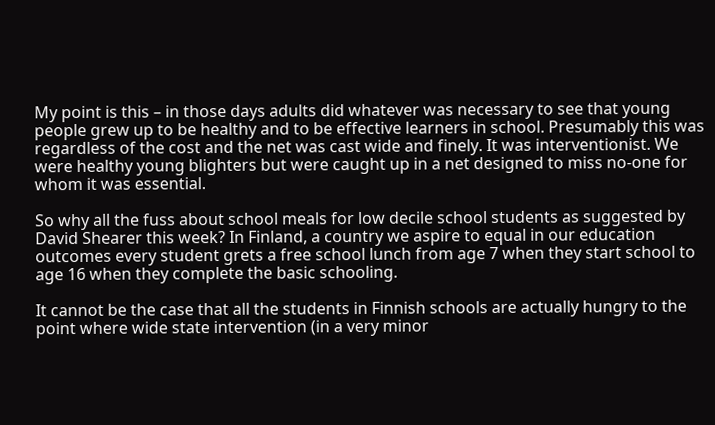My point is this – in those days adults did whatever was necessary to see that young people grew up to be healthy and to be effective learners in school. Presumably this was regardless of the cost and the net was cast wide and finely. It was interventionist. We were healthy young blighters but were caught up in a net designed to miss no-one for whom it was essential.

So why all the fuss about school meals for low decile school students as suggested by David Shearer this week? In Finland, a country we aspire to equal in our education outcomes every student grets a free school lunch from age 7 when they start school to age 16 when they complete the basic schooling.

It cannot be the case that all the students in Finnish schools are actually hungry to the point where wide state intervention (in a very minor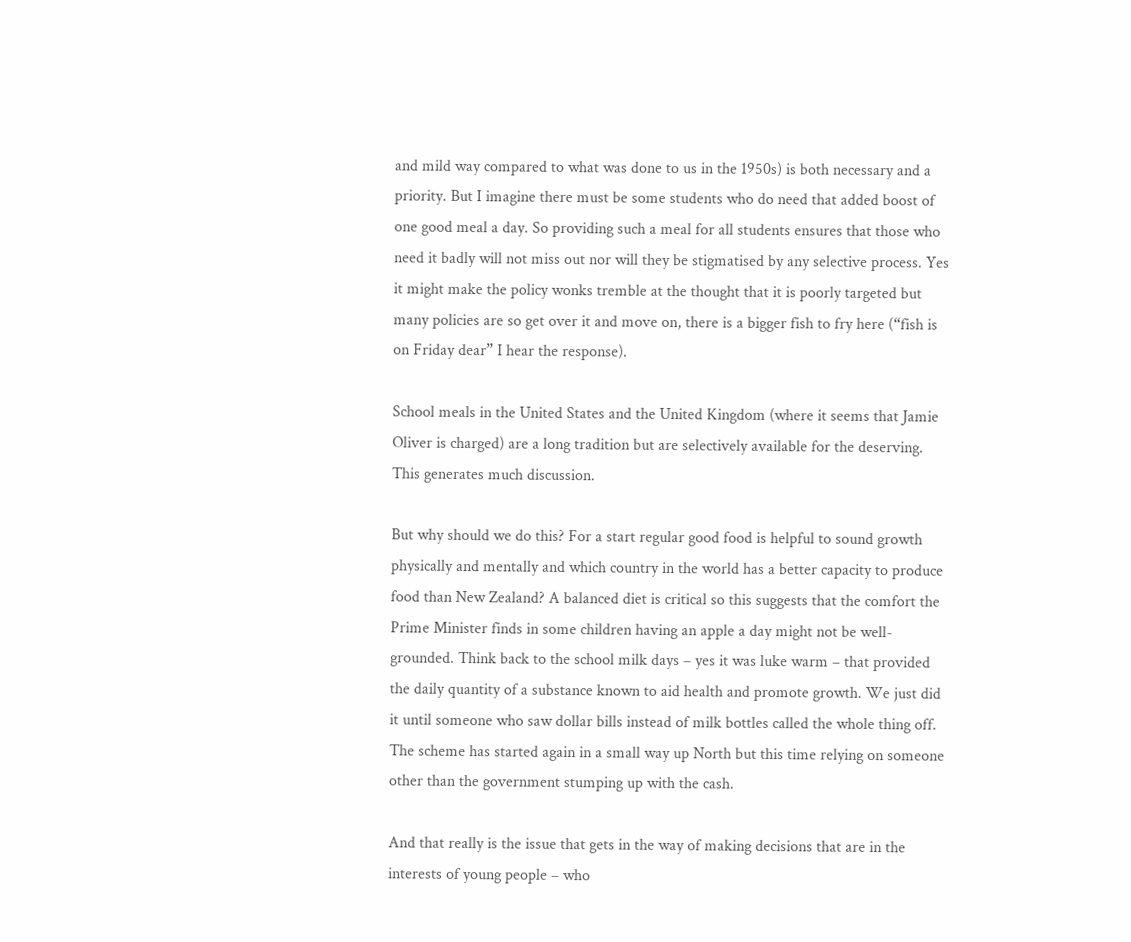and mild way compared to what was done to us in the 1950s) is both necessary and a priority. But I imagine there must be some students who do need that added boost of one good meal a day. So providing such a meal for all students ensures that those who need it badly will not miss out nor will they be stigmatised by any selective process. Yes it might make the policy wonks tremble at the thought that it is poorly targeted but many policies are so get over it and move on, there is a bigger fish to fry here (“fish is on Friday dear” I hear the response).

School meals in the United States and the United Kingdom (where it seems that Jamie Oliver is charged) are a long tradition but are selectively available for the deserving. This generates much discussion.

But why should we do this? For a start regular good food is helpful to sound growth physically and mentally and which country in the world has a better capacity to produce food than New Zealand? A balanced diet is critical so this suggests that the comfort the Prime Minister finds in some children having an apple a day might not be well-grounded. Think back to the school milk days – yes it was luke warm – that provided the daily quantity of a substance known to aid health and promote growth. We just did it until someone who saw dollar bills instead of milk bottles called the whole thing off. The scheme has started again in a small way up North but this time relying on someone other than the government stumping up with the cash.

And that really is the issue that gets in the way of making decisions that are in the interests of young people – who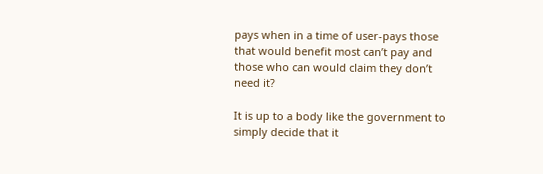pays when in a time of user-pays those that would benefit most can’t pay and those who can would claim they don’t need it?

It is up to a body like the government to simply decide that it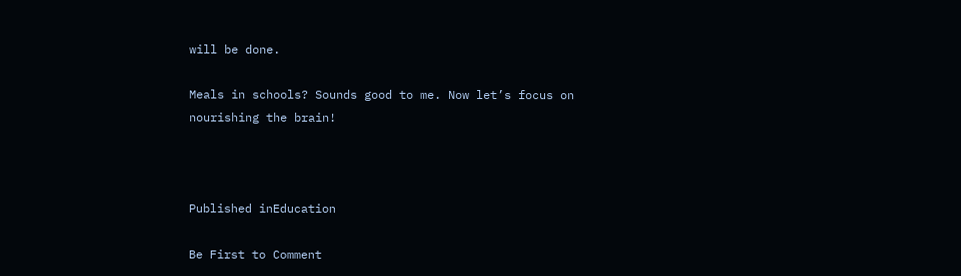will be done.

Meals in schools? Sounds good to me. Now let’s focus on nourishing the brain!



Published inEducation

Be First to Comment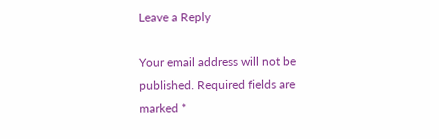Leave a Reply

Your email address will not be published. Required fields are marked *